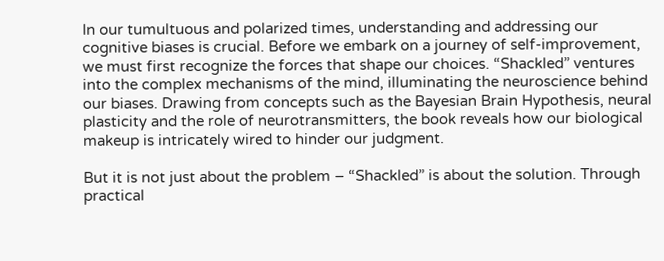In our tumultuous and polarized times, understanding and addressing our cognitive biases is crucial. Before we embark on a journey of self-improvement, we must first recognize the forces that shape our choices. “Shackled” ventures into the complex mechanisms of the mind, illuminating the neuroscience behind our biases. Drawing from concepts such as the Bayesian Brain Hypothesis, neural plasticity and the role of neurotransmitters, the book reveals how our biological makeup is intricately wired to hinder our judgment.

But it is not just about the problem – “Shackled” is about the solution. Through practical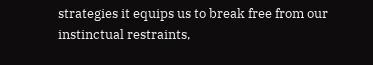strategies it equips us to break free from our instinctual restraints,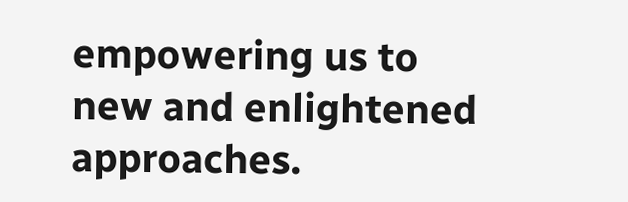empowering us to new and enlightened approaches.